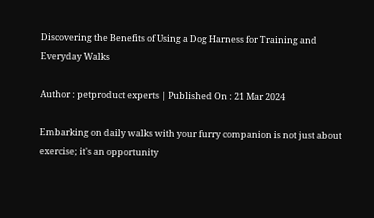Discovering the Benefits of Using a Dog Harness for Training and Everyday Walks

Author : petproduct experts | Published On : 21 Mar 2024

Embarking on daily walks with your furry companion is not just about exercise; it's an opportunity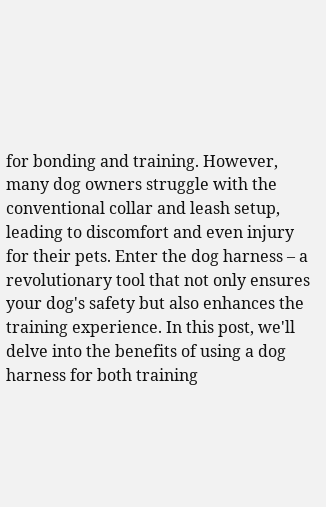for bonding and training. However, many dog owners struggle with the conventional collar and leash setup, leading to discomfort and even injury for their pets. Enter the dog harness – a revolutionary tool that not only ensures your dog's safety but also enhances the training experience. In this post, we'll delve into the benefits of using a dog harness for both training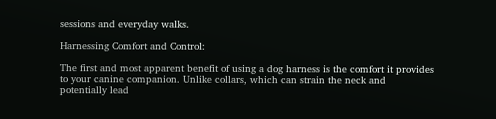sessions and everyday walks.

Harnessing Comfort and Control:

The first and most apparent benefit of using a dog harness is the comfort it provides to your canine companion. Unlike collars, which can strain the neck and potentially lead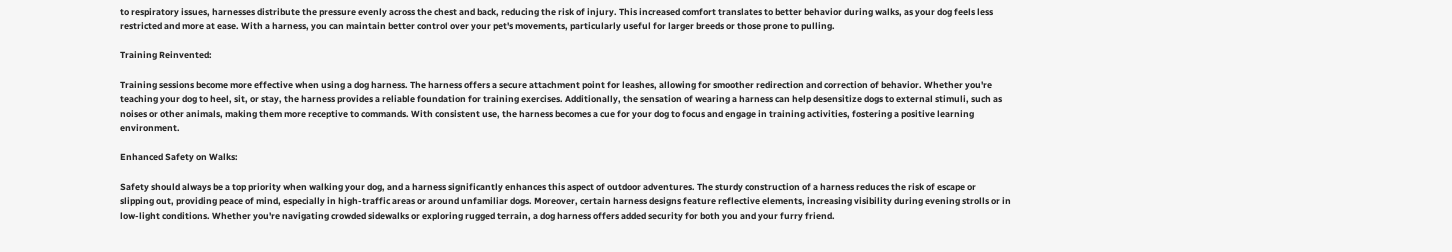to respiratory issues, harnesses distribute the pressure evenly across the chest and back, reducing the risk of injury. This increased comfort translates to better behavior during walks, as your dog feels less restricted and more at ease. With a harness, you can maintain better control over your pet's movements, particularly useful for larger breeds or those prone to pulling.

Training Reinvented:

Training sessions become more effective when using a dog harness. The harness offers a secure attachment point for leashes, allowing for smoother redirection and correction of behavior. Whether you're teaching your dog to heel, sit, or stay, the harness provides a reliable foundation for training exercises. Additionally, the sensation of wearing a harness can help desensitize dogs to external stimuli, such as noises or other animals, making them more receptive to commands. With consistent use, the harness becomes a cue for your dog to focus and engage in training activities, fostering a positive learning environment.

Enhanced Safety on Walks:

Safety should always be a top priority when walking your dog, and a harness significantly enhances this aspect of outdoor adventures. The sturdy construction of a harness reduces the risk of escape or slipping out, providing peace of mind, especially in high-traffic areas or around unfamiliar dogs. Moreover, certain harness designs feature reflective elements, increasing visibility during evening strolls or in low-light conditions. Whether you're navigating crowded sidewalks or exploring rugged terrain, a dog harness offers added security for both you and your furry friend.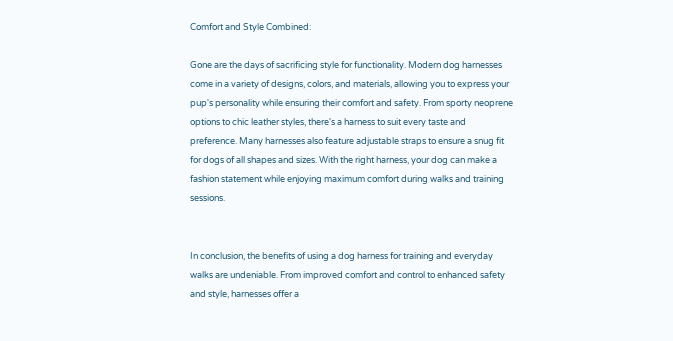Comfort and Style Combined:

Gone are the days of sacrificing style for functionality. Modern dog harnesses come in a variety of designs, colors, and materials, allowing you to express your pup's personality while ensuring their comfort and safety. From sporty neoprene options to chic leather styles, there's a harness to suit every taste and preference. Many harnesses also feature adjustable straps to ensure a snug fit for dogs of all shapes and sizes. With the right harness, your dog can make a fashion statement while enjoying maximum comfort during walks and training sessions.


In conclusion, the benefits of using a dog harness for training and everyday walks are undeniable. From improved comfort and control to enhanced safety and style, harnesses offer a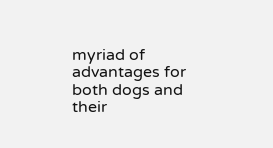myriad of advantages for both dogs and their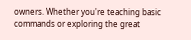owners. Whether you're teaching basic commands or exploring the great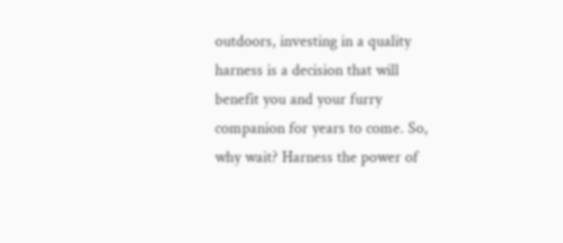outdoors, investing in a quality harness is a decision that will benefit you and your furry companion for years to come. So, why wait? Harness the power of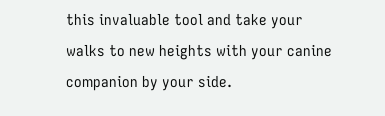this invaluable tool and take your walks to new heights with your canine companion by your side.